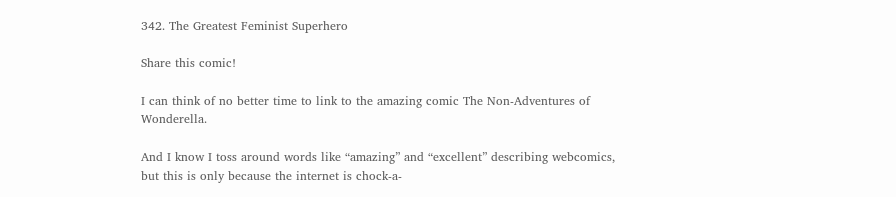342. The Greatest Feminist Superhero

Share this comic!

I can think of no better time to link to the amazing comic The Non-Adventures of Wonderella.

And I know I toss around words like “amazing” and “excellent” describing webcomics, but this is only because the internet is chock-a-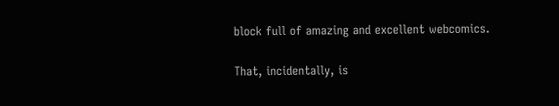block full of amazing and excellent webcomics.

That, incidentally, is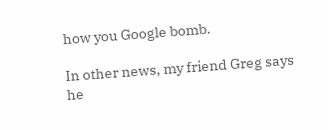how you Google bomb.

In other news, my friend Greg says he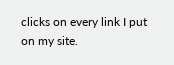clicks on every link I put on my site.